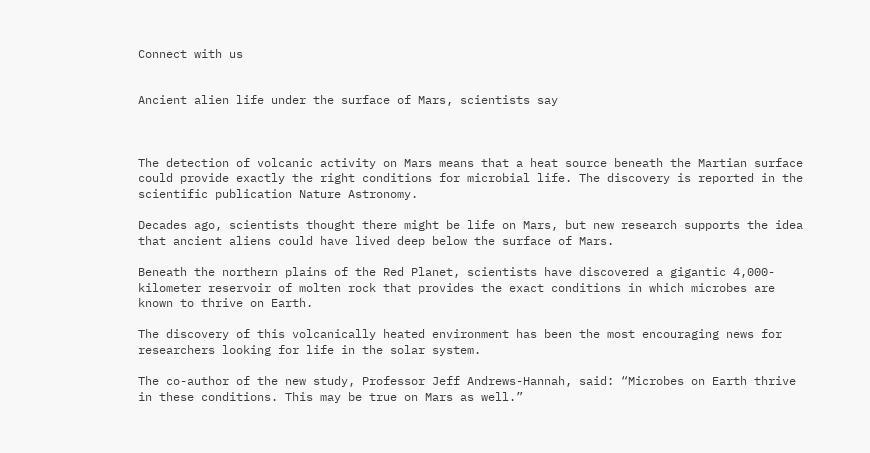Connect with us


Ancient alien life under the surface of Mars, scientists say



The detection of volcanic activity on Mars means that a heat source beneath the Martian surface could provide exactly the right conditions for microbial life. The discovery is reported in the scientific publication Nature Astronomy.

Decades ago, scientists thought there might be life on Mars, but new research supports the idea that ancient aliens could have lived deep below the surface of Mars.

Beneath the northern plains of the Red Planet, scientists have discovered a gigantic 4,000-kilometer reservoir of molten rock that provides the exact conditions in which microbes are known to thrive on Earth.

The discovery of this volcanically heated environment has been the most encouraging news for researchers looking for life in the solar system.

The co-author of the new study, Professor Jeff Andrews-Hannah, said: “Microbes on Earth thrive in these conditions. This may be true on Mars as well.”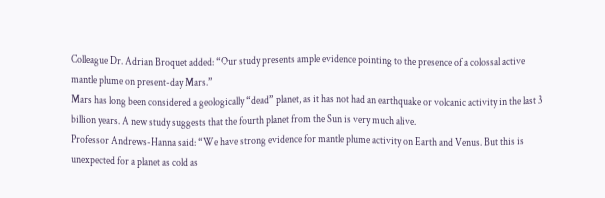Colleague Dr. Adrian Broquet added: “Our study presents ample evidence pointing to the presence of a colossal active mantle plume on present-day Mars.”
Mars has long been considered a geologically “dead” planet, as it has not had an earthquake or volcanic activity in the last 3 billion years. A new study suggests that the fourth planet from the Sun is very much alive.
Professor Andrews-Hanna said: “We have strong evidence for mantle plume activity on Earth and Venus. But this is unexpected for a planet as cold as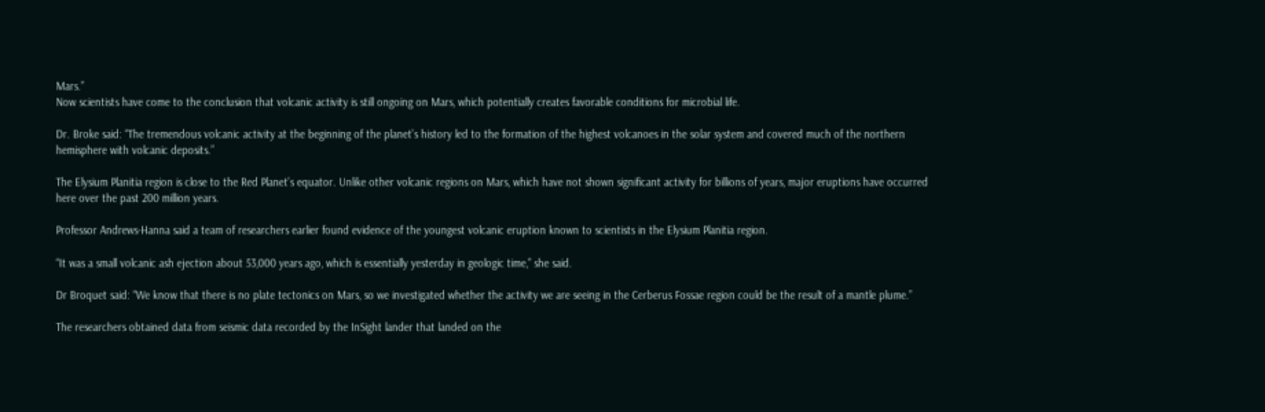Mars.”
Now scientists have come to the conclusion that volcanic activity is still ongoing on Mars, which potentially creates favorable conditions for microbial life.

Dr. Broke said: “The tremendous volcanic activity at the beginning of the planet’s history led to the formation of the highest volcanoes in the solar system and covered much of the northern hemisphere with volcanic deposits.”

The Elysium Planitia region is close to the Red Planet’s equator. Unlike other volcanic regions on Mars, which have not shown significant activity for billions of years, major eruptions have occurred here over the past 200 million years.

Professor Andrews-Hanna said a team of researchers earlier found evidence of the youngest volcanic eruption known to scientists in the Elysium Planitia region.

“It was a small volcanic ash ejection about 53,000 years ago, which is essentially yesterday in geologic time,” she said.

Dr Broquet said: “We know that there is no plate tectonics on Mars, so we investigated whether the activity we are seeing in the Cerberus Fossae region could be the result of a mantle plume.”

The researchers obtained data from seismic data recorded by the InSight lander that landed on the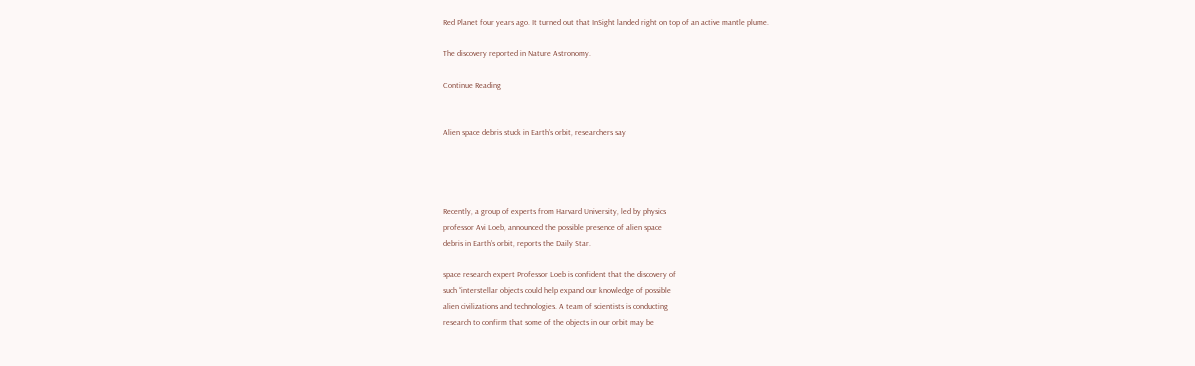Red Planet four years ago. It turned out that InSight landed right on top of an active mantle plume.

The discovery reported in Nature Astronomy.

Continue Reading


Alien space debris stuck in Earth’s orbit, researchers say




Recently, a group of experts from Harvard University, led by physics
professor Avi Loeb, announced the possible presence of alien space
debris in Earth’s orbit, reports the Daily Star.

space research expert Professor Loeb is confident that the discovery of
such “interstellar objects could help expand our knowledge of possible
alien civilizations and technologies. A team of scientists is conducting
research to confirm that some of the objects in our orbit may be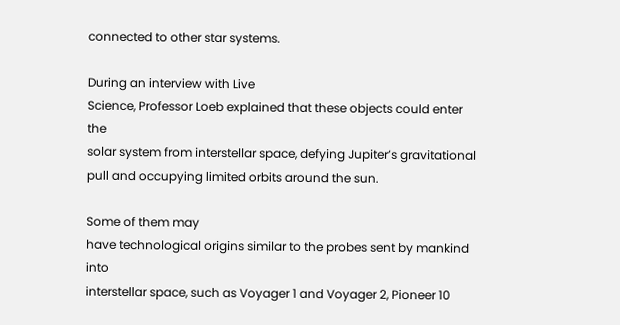connected to other star systems.

During an interview with Live
Science, Professor Loeb explained that these objects could enter the
solar system from interstellar space, defying Jupiter’s gravitational
pull and occupying limited orbits around the sun.

Some of them may
have technological origins similar to the probes sent by mankind into
interstellar space, such as Voyager 1 and Voyager 2, Pioneer 10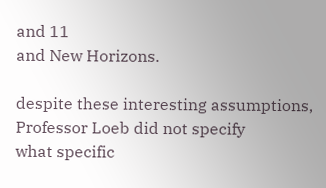and 11
and New Horizons.

despite these interesting assumptions, Professor Loeb did not specify
what specific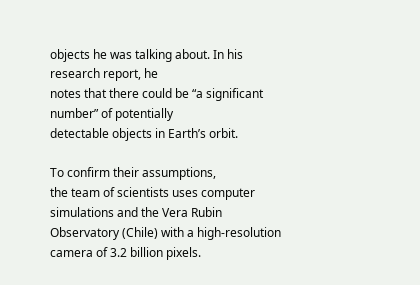objects he was talking about. In his research report, he
notes that there could be “a significant number” of potentially
detectable objects in Earth’s orbit.

To confirm their assumptions,
the team of scientists uses computer simulations and the Vera Rubin
Observatory (Chile) with a high-resolution camera of 3.2 billion pixels.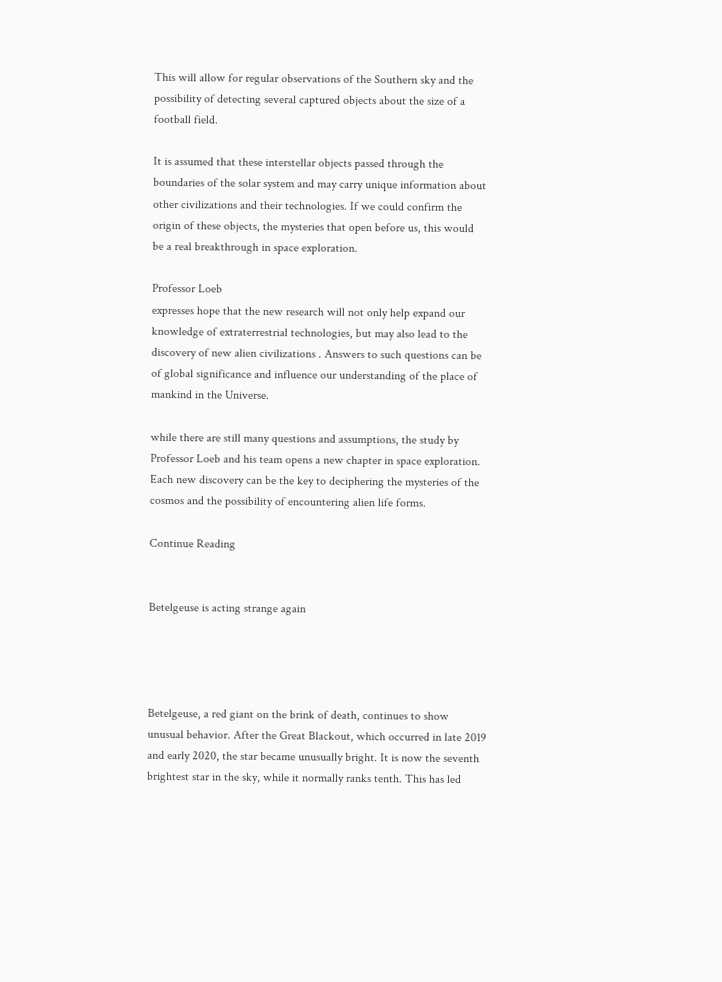This will allow for regular observations of the Southern sky and the
possibility of detecting several captured objects about the size of a
football field.

It is assumed that these interstellar objects passed through the
boundaries of the solar system and may carry unique information about
other civilizations and their technologies. If we could confirm the
origin of these objects, the mysteries that open before us, this would
be a real breakthrough in space exploration.

Professor Loeb
expresses hope that the new research will not only help expand our
knowledge of extraterrestrial technologies, but may also lead to the
discovery of new alien civilizations . Answers to such questions can be
of global significance and influence our understanding of the place of
mankind in the Universe.

while there are still many questions and assumptions, the study by
Professor Loeb and his team opens a new chapter in space exploration.
Each new discovery can be the key to deciphering the mysteries of the
cosmos and the possibility of encountering alien life forms.

Continue Reading


Betelgeuse is acting strange again




Betelgeuse, a red giant on the brink of death, continues to show
unusual behavior. After the Great Blackout, which occurred in late 2019
and early 2020, the star became unusually bright. It is now the seventh
brightest star in the sky, while it normally ranks tenth. This has led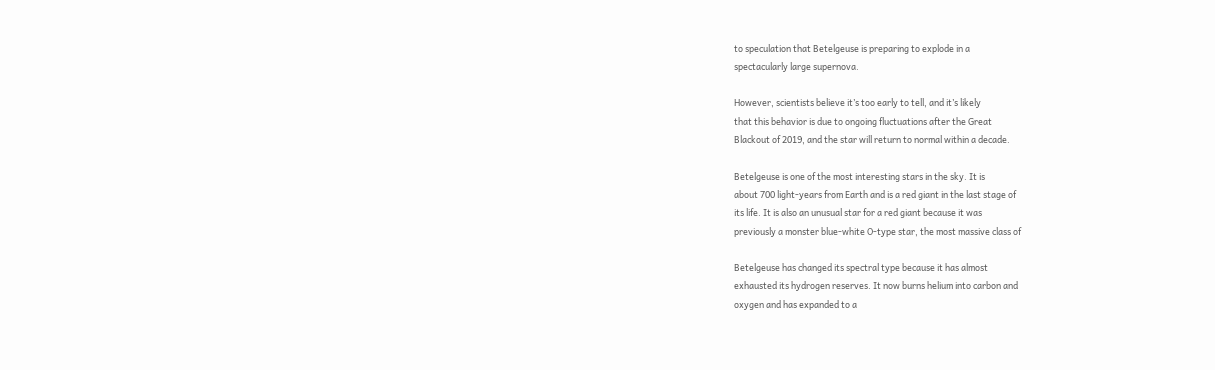to speculation that Betelgeuse is preparing to explode in a
spectacularly large supernova.

However, scientists believe it’s too early to tell, and it’s likely
that this behavior is due to ongoing fluctuations after the Great
Blackout of 2019, and the star will return to normal within a decade.

Betelgeuse is one of the most interesting stars in the sky. It is
about 700 light-years from Earth and is a red giant in the last stage of
its life. It is also an unusual star for a red giant because it was
previously a monster blue-white O-type star, the most massive class of

Betelgeuse has changed its spectral type because it has almost
exhausted its hydrogen reserves. It now burns helium into carbon and
oxygen and has expanded to a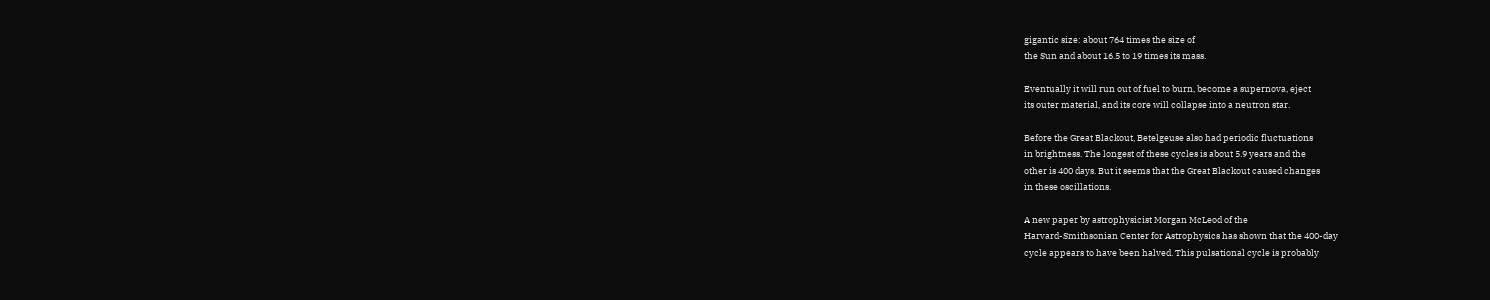gigantic size: about 764 times the size of
the Sun and about 16.5 to 19 times its mass.

Eventually it will run out of fuel to burn, become a supernova, eject
its outer material, and its core will collapse into a neutron star.

Before the Great Blackout, Betelgeuse also had periodic fluctuations
in brightness. The longest of these cycles is about 5.9 years and the
other is 400 days. But it seems that the Great Blackout caused changes
in these oscillations.

A new paper by astrophysicist Morgan McLeod of the
Harvard-Smithsonian Center for Astrophysics has shown that the 400-day
cycle appears to have been halved. This pulsational cycle is probably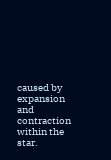caused by expansion and contraction within the star.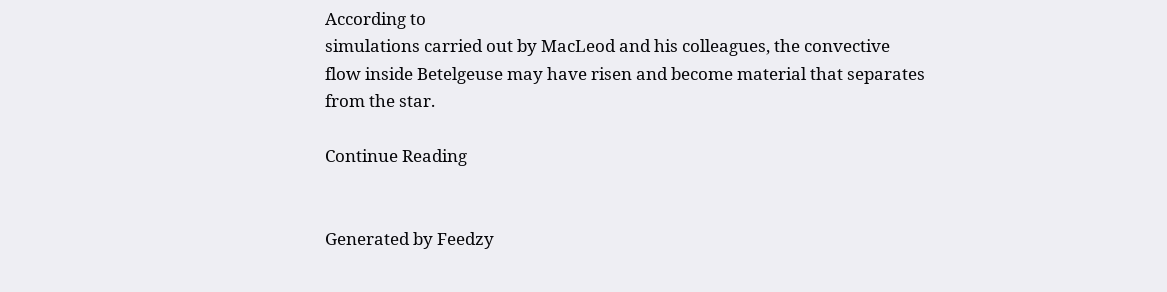According to
simulations carried out by MacLeod and his colleagues, the convective
flow inside Betelgeuse may have risen and become material that separates
from the star.

Continue Reading


Generated by Feedzy